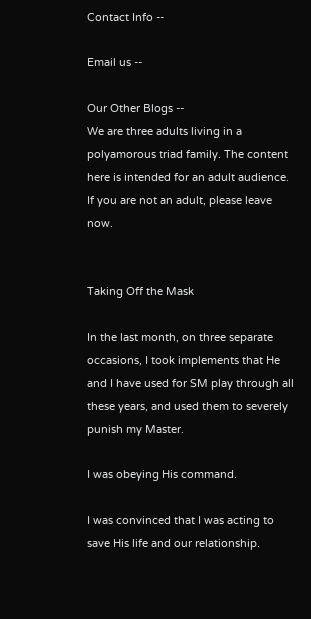Contact Info --

Email us --

Our Other Blogs --
We are three adults living in a polyamorous triad family. The content here is intended for an adult audience. If you are not an adult, please leave now.


Taking Off the Mask

In the last month, on three separate occasions, I took implements that He and I have used for SM play through all these years, and used them to severely punish my Master.

I was obeying His command.

I was convinced that I was acting to save His life and our relationship.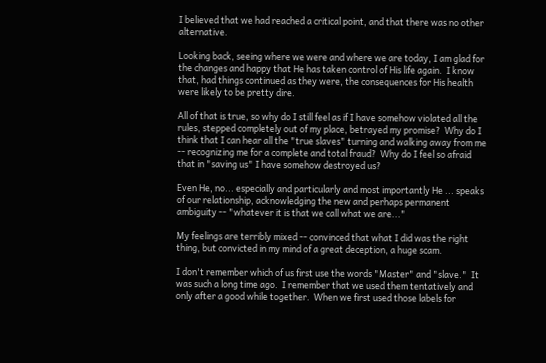I believed that we had reached a critical point, and that there was no other alternative.

Looking back, seeing where we were and where we are today, I am glad for the changes and happy that He has taken control of His life again.  I know that, had things continued as they were, the consequences for His health were likely to be pretty dire.

All of that is true, so why do I still feel as if I have somehow violated all the rules, stepped completely out of my place, betrayed my promise?  Why do I think that I can hear all the "true slaves" turning and walking away from me -- recognizing me for a complete and total fraud?  Why do I feel so afraid that in "saving us" I have somehow destroyed us?

Even He, no... especially and particularly and most importantly He ... speaks of our relationship, acknowledging the new and perhaps permanent ambiguity -- "whatever it is that we call what we are..."

My feelings are terribly mixed -- convinced that what I did was the right thing, but convicted in my mind of a great deception, a huge scam.

I don't remember which of us first use the words "Master" and "slave."  It was such a long time ago.  I remember that we used them tentatively and only after a good while together.  When we first used those labels for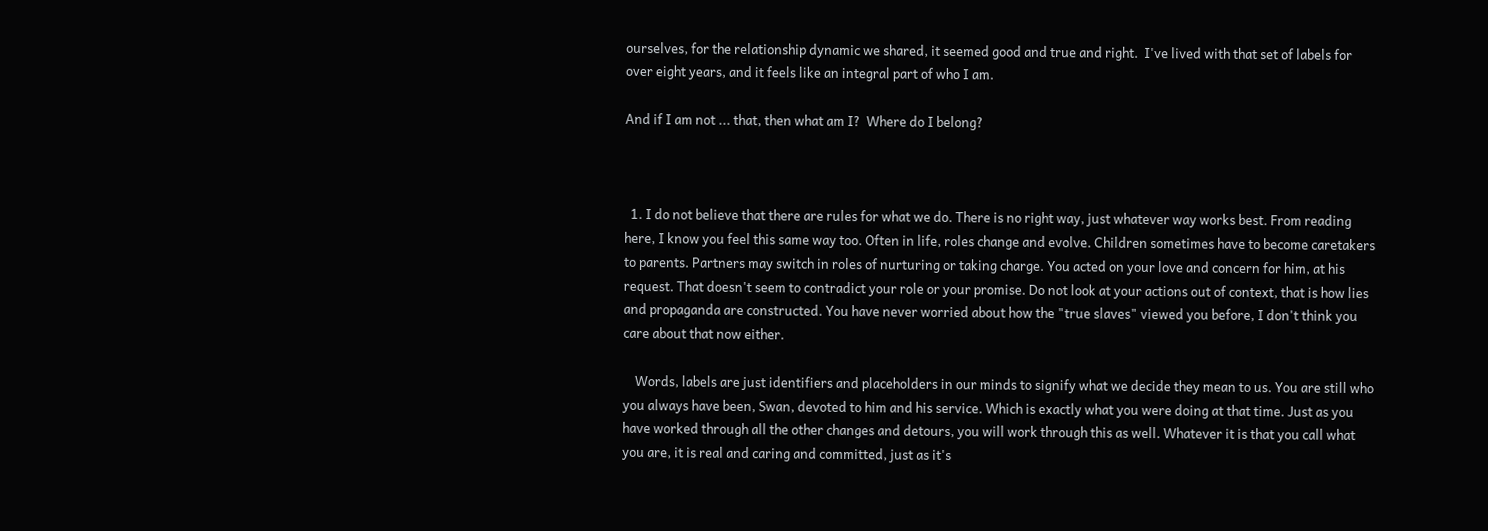ourselves, for the relationship dynamic we shared, it seemed good and true and right.  I've lived with that set of labels for over eight years, and it feels like an integral part of who I am.

And if I am not ... that, then what am I?  Where do I belong?



  1. I do not believe that there are rules for what we do. There is no right way, just whatever way works best. From reading here, I know you feel this same way too. Often in life, roles change and evolve. Children sometimes have to become caretakers to parents. Partners may switch in roles of nurturing or taking charge. You acted on your love and concern for him, at his request. That doesn't seem to contradict your role or your promise. Do not look at your actions out of context, that is how lies and propaganda are constructed. You have never worried about how the "true slaves" viewed you before, I don't think you care about that now either.

    Words, labels are just identifiers and placeholders in our minds to signify what we decide they mean to us. You are still who you always have been, Swan, devoted to him and his service. Which is exactly what you were doing at that time. Just as you have worked through all the other changes and detours, you will work through this as well. Whatever it is that you call what you are, it is real and caring and committed, just as it's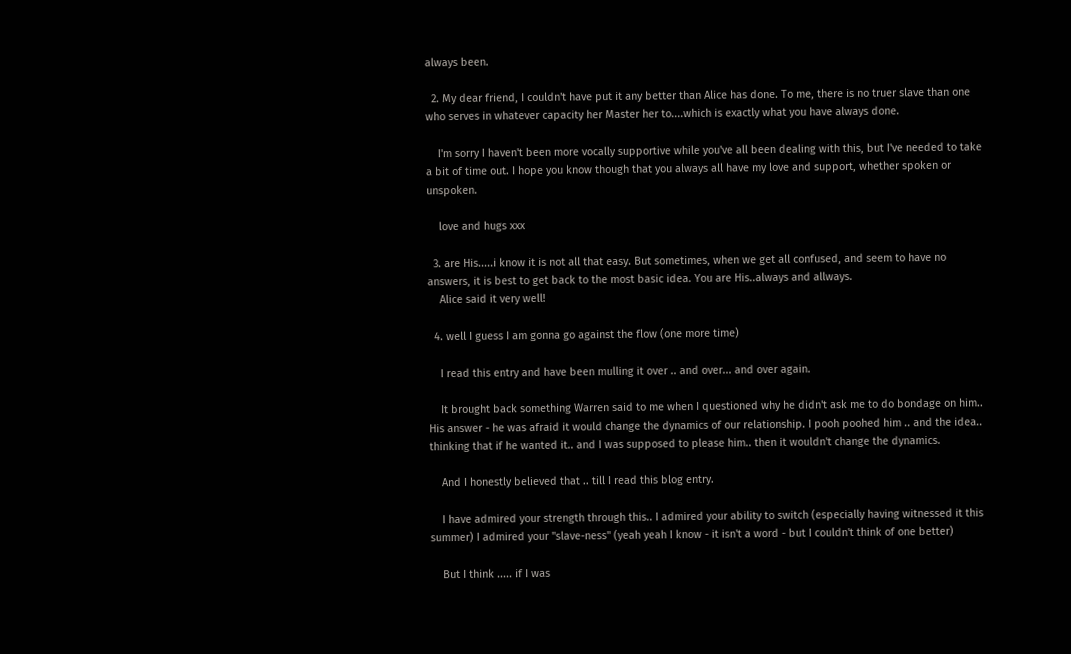always been.

  2. My dear friend, I couldn't have put it any better than Alice has done. To me, there is no truer slave than one who serves in whatever capacity her Master her to....which is exactly what you have always done.

    I'm sorry I haven't been more vocally supportive while you've all been dealing with this, but I've needed to take a bit of time out. I hope you know though that you always all have my love and support, whether spoken or unspoken.

    love and hugs xxx

  3. are His.....i know it is not all that easy. But sometimes, when we get all confused, and seem to have no answers, it is best to get back to the most basic idea. You are His..always and allways.
    Alice said it very well!

  4. well I guess I am gonna go against the flow (one more time)

    I read this entry and have been mulling it over .. and over... and over again.

    It brought back something Warren said to me when I questioned why he didn't ask me to do bondage on him.. His answer - he was afraid it would change the dynamics of our relationship. I pooh poohed him .. and the idea.. thinking that if he wanted it.. and I was supposed to please him.. then it wouldn't change the dynamics.

    And I honestly believed that .. till I read this blog entry.

    I have admired your strength through this.. I admired your ability to switch (especially having witnessed it this summer) I admired your "slave-ness" (yeah yeah I know - it isn't a word - but I couldn't think of one better)

    But I think ..... if I was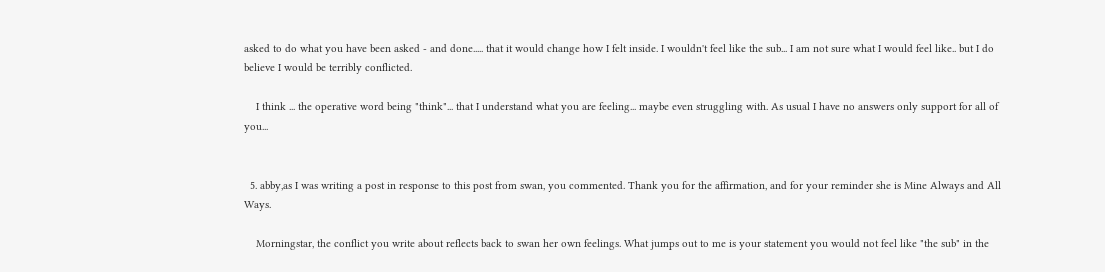asked to do what you have been asked - and done..... that it would change how I felt inside. I wouldn't feel like the sub... I am not sure what I would feel like.. but I do believe I would be terribly conflicted.

    I think ... the operative word being "think"... that I understand what you are feeling... maybe even struggling with. As usual I have no answers only support for all of you...


  5. abby,as I was writing a post in response to this post from swan, you commented. Thank you for the affirmation, and for your reminder she is Mine Always and All Ways.

    Morningstar, the conflict you write about reflects back to swan her own feelings. What jumps out to me is your statement you would not feel like "the sub" in the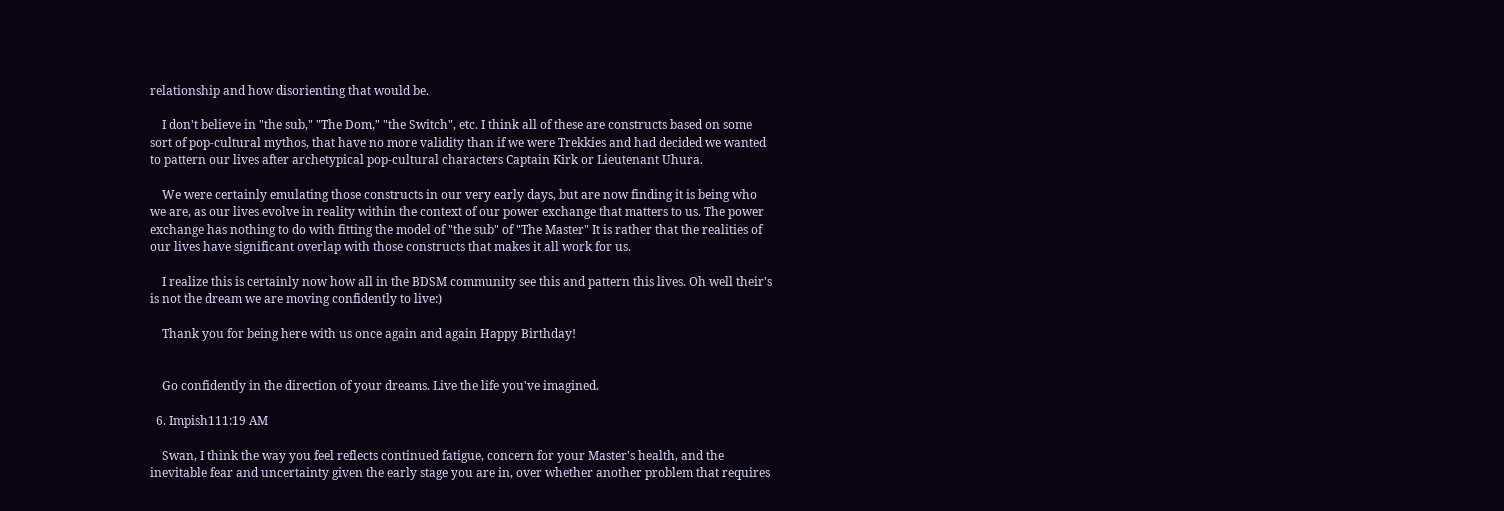relationship and how disorienting that would be.

    I don't believe in "the sub," "The Dom," "the Switch", etc. I think all of these are constructs based on some sort of pop-cultural mythos, that have no more validity than if we were Trekkies and had decided we wanted to pattern our lives after archetypical pop-cultural characters Captain Kirk or Lieutenant Uhura.

    We were certainly emulating those constructs in our very early days, but are now finding it is being who we are, as our lives evolve in reality within the context of our power exchange that matters to us. The power exchange has nothing to do with fitting the model of "the sub" of "The Master" It is rather that the realities of our lives have significant overlap with those constructs that makes it all work for us.

    I realize this is certainly now how all in the BDSM community see this and pattern this lives. Oh well their's is not the dream we are moving confidently to live:)

    Thank you for being here with us once again and again Happy Birthday!


    Go confidently in the direction of your dreams. Live the life you've imagined.

  6. Impish111:19 AM

    Swan, I think the way you feel reflects continued fatigue, concern for your Master's health, and the inevitable fear and uncertainty given the early stage you are in, over whether another problem that requires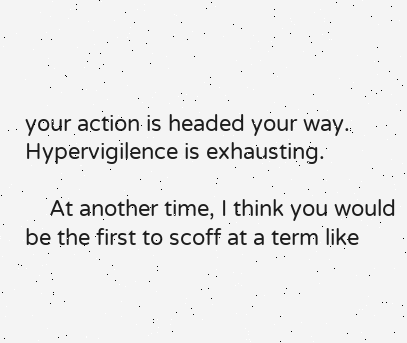your action is headed your way. Hypervigilence is exhausting.

    At another time, I think you would be the first to scoff at a term like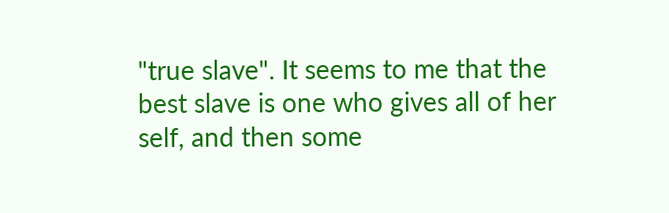"true slave". It seems to me that the best slave is one who gives all of her self, and then some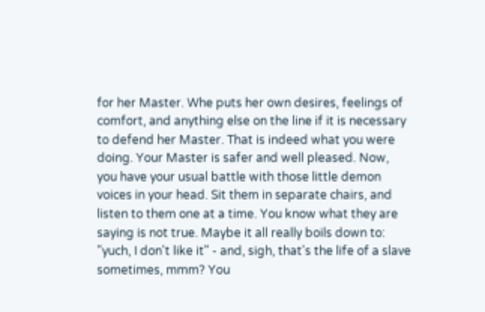for her Master. Whe puts her own desires, feelings of comfort, and anything else on the line if it is necessary to defend her Master. That is indeed what you were doing. Your Master is safer and well pleased. Now, you have your usual battle with those little demon voices in your head. Sit them in separate chairs, and listen to them one at a time. You know what they are saying is not true. Maybe it all really boils down to: "yuch, I don't like it" - and, sigh, that's the life of a slave sometimes, mmm? You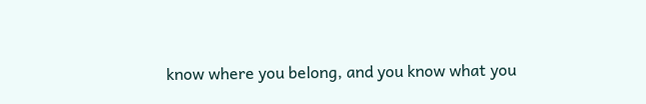know where you belong, and you know what you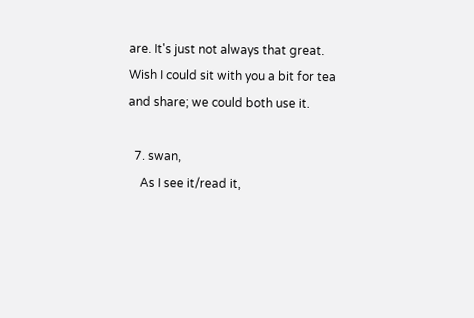are. It's just not always that great. Wish I could sit with you a bit for tea and share; we could both use it.

  7. swan,
    As I see it/read it,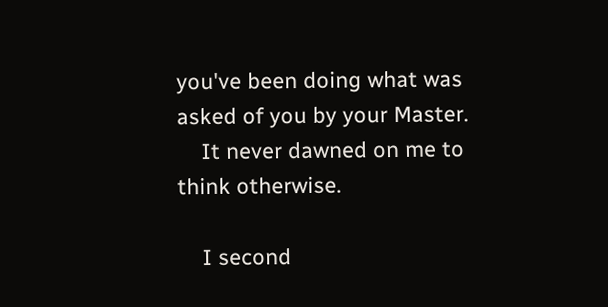you've been doing what was asked of you by your Master.
    It never dawned on me to think otherwise.

    I second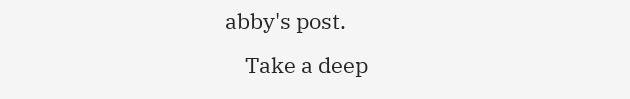abby's post.
    Take a deep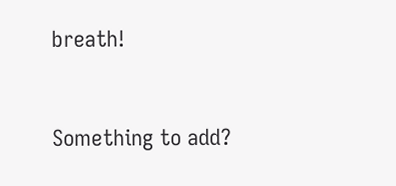breath!


Something to add?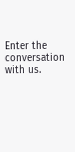Enter the conversation with us.